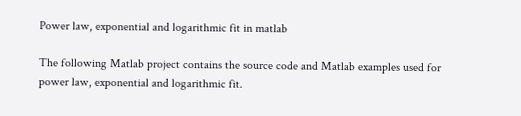Power law, exponential and logarithmic fit in matlab

The following Matlab project contains the source code and Matlab examples used for power law, exponential and logarithmic fit.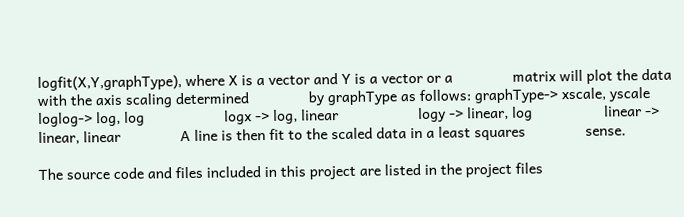logfit(X,Y,graphType), where X is a vector and Y is a vector or a               matrix will plot the data with the axis scaling determined               by graphType as follows: graphType-> xscale, yscale                  loglog-> log, log                    logx -> log, linear                    logy -> linear, log                  linear -> linear, linear               A line is then fit to the scaled data in a least squares               sense.

The source code and files included in this project are listed in the project files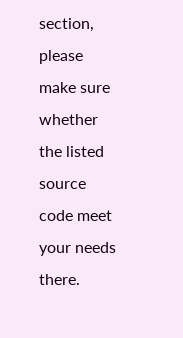section, please make sure whether the listed source code meet your needs there.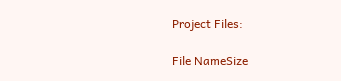Project Files:

File NameSize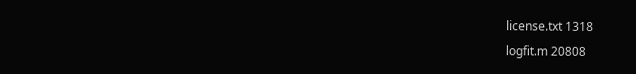license.txt 1318
logfit.m 20808